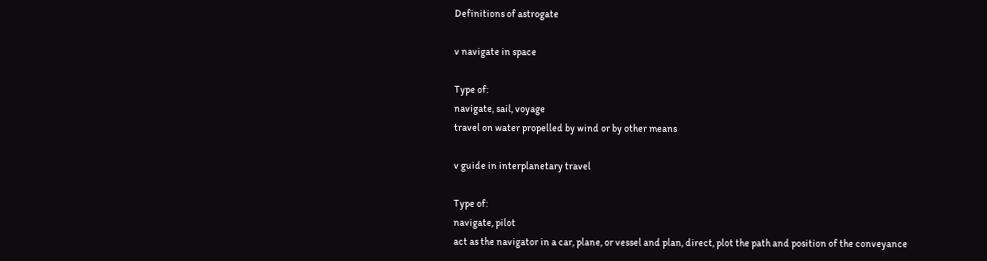Definitions of astrogate

v navigate in space

Type of:
navigate, sail, voyage
travel on water propelled by wind or by other means

v guide in interplanetary travel

Type of:
navigate, pilot
act as the navigator in a car, plane, or vessel and plan, direct, plot the path and position of the conveyance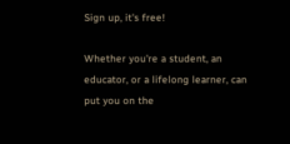Sign up, it's free!

Whether you're a student, an educator, or a lifelong learner, can put you on the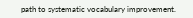path to systematic vocabulary improvement.